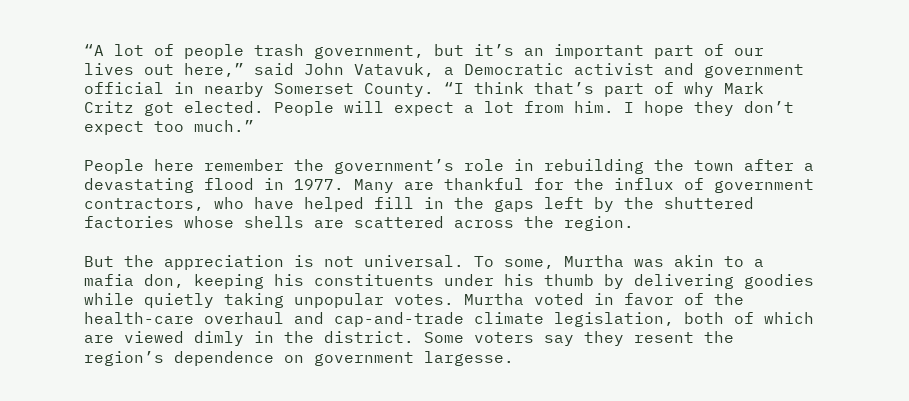“A lot of people trash government, but it’s an important part of our lives out here,” said John Vatavuk, a Democratic activist and government official in nearby Somerset County. “I think that’s part of why Mark Critz got elected. People will expect a lot from him. I hope they don’t expect too much.”

People here remember the government’s role in rebuilding the town after a devastating flood in 1977. Many are thankful for the influx of government contractors, who have helped fill in the gaps left by the shuttered factories whose shells are scattered across the region.

But the appreciation is not universal. To some, Murtha was akin to a mafia don, keeping his constituents under his thumb by delivering goodies while quietly taking unpopular votes. Murtha voted in favor of the health-care overhaul and cap-and-trade climate legislation, both of which are viewed dimly in the district. Some voters say they resent the region’s dependence on government largesse.